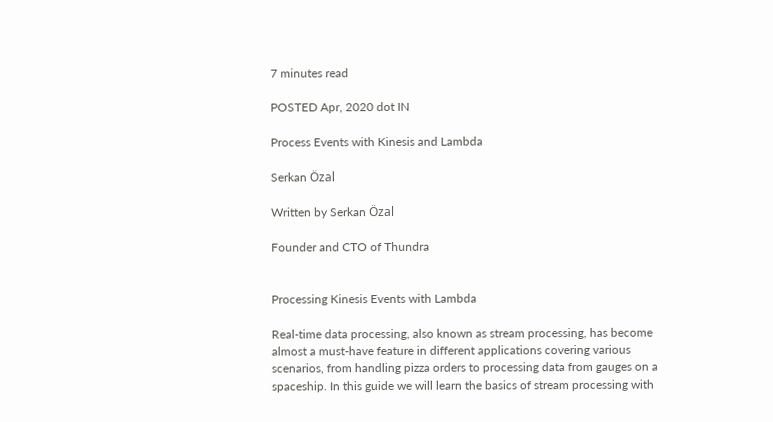7 minutes read

POSTED Apr, 2020 dot IN

Process Events with Kinesis and Lambda

Serkan Özal

Written by Serkan Özal

Founder and CTO of Thundra


Processing Kinesis Events with Lambda

Real-time data processing, also known as stream processing, has become almost a must-have feature in different applications covering various scenarios, from handling pizza orders to processing data from gauges on a spaceship. In this guide we will learn the basics of stream processing with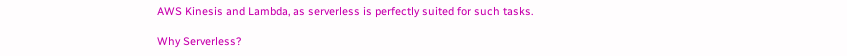AWS Kinesis and Lambda, as serverless is perfectly suited for such tasks.

Why Serverless?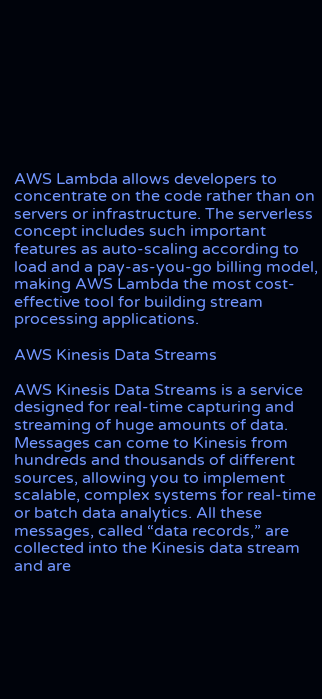AWS Lambda allows developers to concentrate on the code rather than on servers or infrastructure. The serverless concept includes such important features as auto-scaling according to load and a pay-as-you-go billing model, making AWS Lambda the most cost-effective tool for building stream processing applications.

AWS Kinesis Data Streams

AWS Kinesis Data Streams is a service designed for real-time capturing and streaming of huge amounts of data. Messages can come to Kinesis from hundreds and thousands of different sources, allowing you to implement scalable, complex systems for real-time or batch data analytics. All these messages, called “data records,” are collected into the Kinesis data stream and are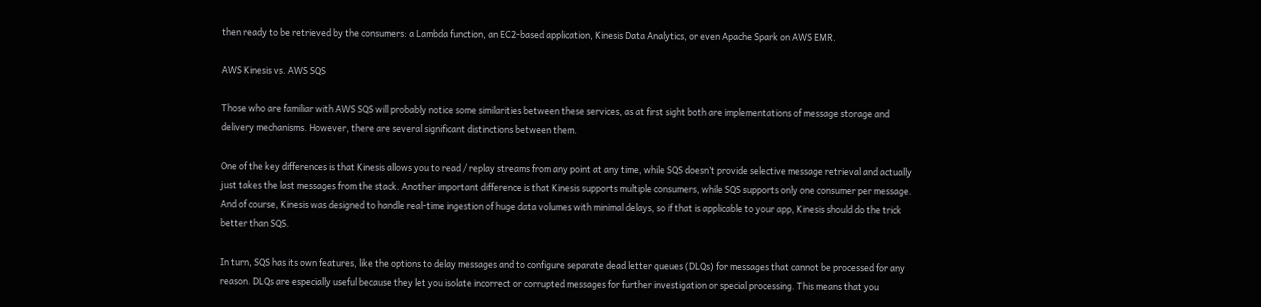then ready to be retrieved by the consumers: a Lambda function, an EC2-based application, Kinesis Data Analytics, or even Apache Spark on AWS EMR.

AWS Kinesis vs. AWS SQS

Those who are familiar with AWS SQS will probably notice some similarities between these services, as at first sight both are implementations of message storage and delivery mechanisms. However, there are several significant distinctions between them.

One of the key differences is that Kinesis allows you to read / replay streams from any point at any time, while SQS doesn’t provide selective message retrieval and actually just takes the last messages from the stack. Another important difference is that Kinesis supports multiple consumers, while SQS supports only one consumer per message. And of course, Kinesis was designed to handle real-time ingestion of huge data volumes with minimal delays, so if that is applicable to your app, Kinesis should do the trick better than SQS.

In turn, SQS has its own features, like the options to delay messages and to configure separate dead letter queues (DLQs) for messages that cannot be processed for any reason. DLQs are especially useful because they let you isolate incorrect or corrupted messages for further investigation or special processing. This means that you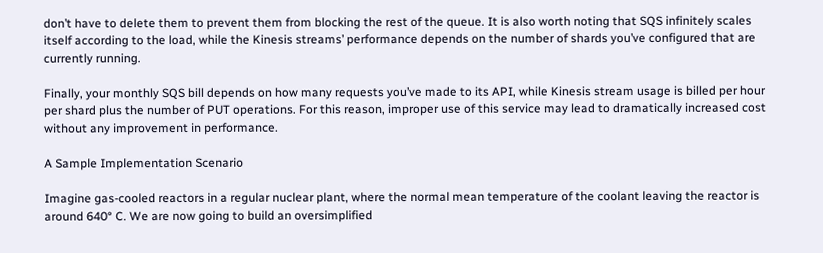don’t have to delete them to prevent them from blocking the rest of the queue. It is also worth noting that SQS infinitely scales itself according to the load, while the Kinesis streams’ performance depends on the number of shards you’ve configured that are currently running.

Finally, your monthly SQS bill depends on how many requests you’ve made to its API, while Kinesis stream usage is billed per hour per shard plus the number of PUT operations. For this reason, improper use of this service may lead to dramatically increased cost without any improvement in performance.

A Sample Implementation Scenario

Imagine gas-cooled reactors in a regular nuclear plant, where the normal mean temperature of the coolant leaving the reactor is around 640° C. We are now going to build an oversimplified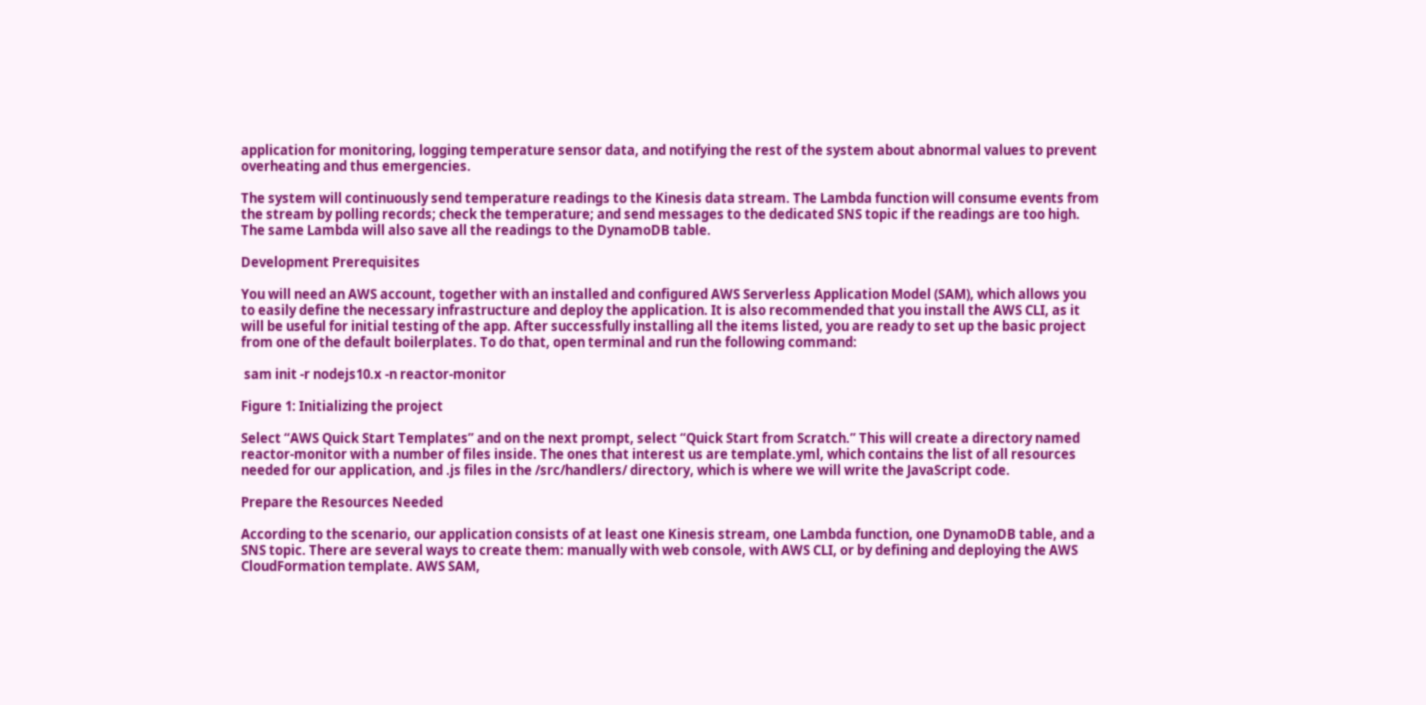application for monitoring, logging temperature sensor data, and notifying the rest of the system about abnormal values to prevent overheating and thus emergencies.

The system will continuously send temperature readings to the Kinesis data stream. The Lambda function will consume events from the stream by polling records; check the temperature; and send messages to the dedicated SNS topic if the readings are too high. The same Lambda will also save all the readings to the DynamoDB table.

Development Prerequisites

You will need an AWS account, together with an installed and configured AWS Serverless Application Model (SAM), which allows you to easily define the necessary infrastructure and deploy the application. It is also recommended that you install the AWS CLI, as it will be useful for initial testing of the app. After successfully installing all the items listed, you are ready to set up the basic project from one of the default boilerplates. To do that, open terminal and run the following command:

 sam init -r nodejs10.x -n reactor-monitor

Figure 1: Initializing the project

Select “AWS Quick Start Templates” and on the next prompt, select “Quick Start from Scratch.” This will create a directory named reactor-monitor with a number of files inside. The ones that interest us are template.yml, which contains the list of all resources needed for our application, and .js files in the /src/handlers/ directory, which is where we will write the JavaScript code.

Prepare the Resources Needed

According to the scenario, our application consists of at least one Kinesis stream, one Lambda function, one DynamoDB table, and a SNS topic. There are several ways to create them: manually with web console, with AWS CLI, or by defining and deploying the AWS CloudFormation template. AWS SAM,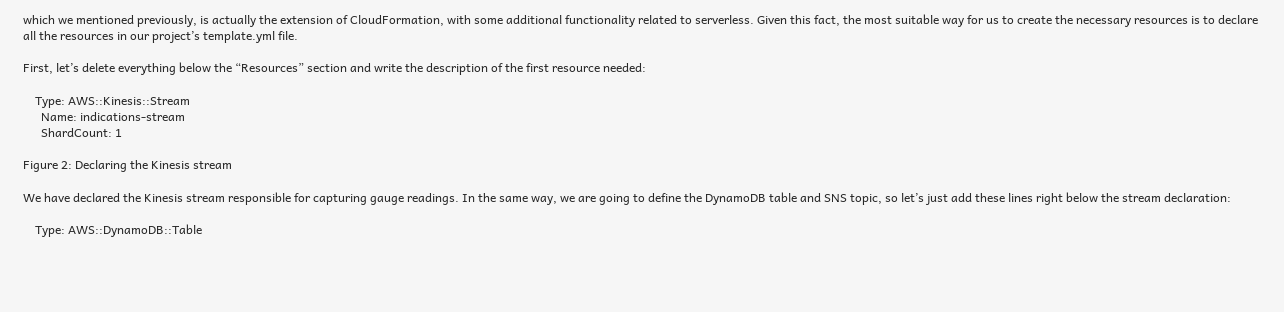which we mentioned previously, is actually the extension of CloudFormation, with some additional functionality related to serverless. Given this fact, the most suitable way for us to create the necessary resources is to declare all the resources in our project’s template.yml file.

First, let’s delete everything below the “Resources” section and write the description of the first resource needed:

    Type: AWS::Kinesis::Stream
      Name: indications-stream
      ShardCount: 1

Figure 2: Declaring the Kinesis stream

We have declared the Kinesis stream responsible for capturing gauge readings. In the same way, we are going to define the DynamoDB table and SNS topic, so let’s just add these lines right below the stream declaration:

    Type: AWS::DynamoDB::Table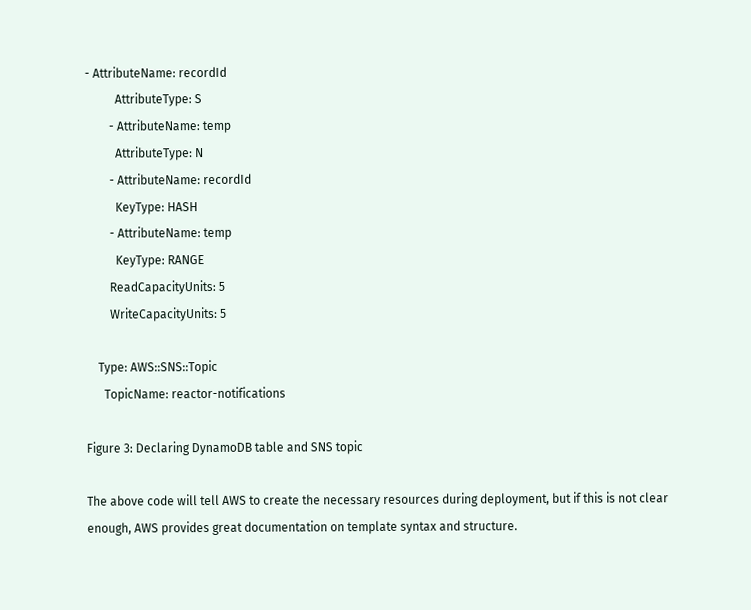- AttributeName: recordId
          AttributeType: S
        - AttributeName: temp
          AttributeType: N
        - AttributeName: recordId
          KeyType: HASH
        - AttributeName: temp
          KeyType: RANGE
        ReadCapacityUnits: 5
        WriteCapacityUnits: 5

    Type: AWS::SNS::Topic
      TopicName: reactor-notifications

Figure 3: Declaring DynamoDB table and SNS topic

The above code will tell AWS to create the necessary resources during deployment, but if this is not clear enough, AWS provides great documentation on template syntax and structure.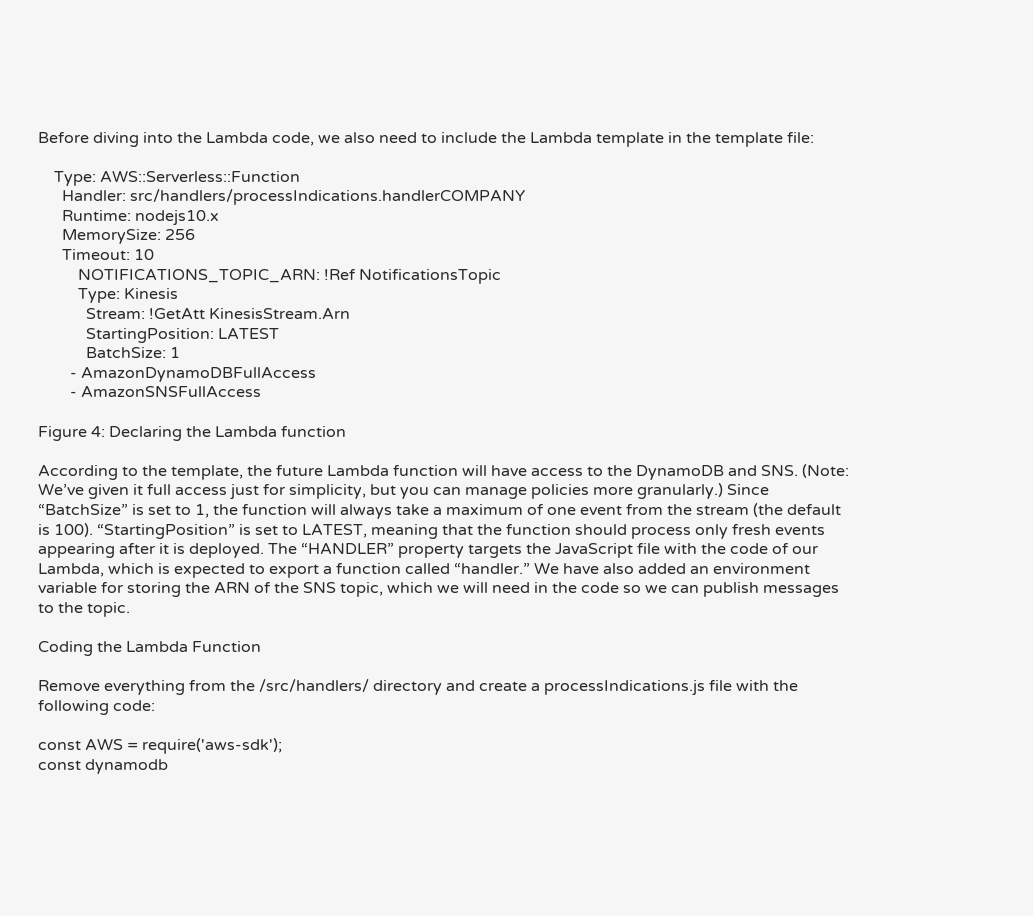Before diving into the Lambda code, we also need to include the Lambda template in the template file:

    Type: AWS::Serverless::Function
      Handler: src/handlers/processIndications.handlerCOMPANY
      Runtime: nodejs10.x
      MemorySize: 256
      Timeout: 10
          NOTIFICATIONS_TOPIC_ARN: !Ref NotificationsTopic
          Type: Kinesis
            Stream: !GetAtt KinesisStream.Arn
            StartingPosition: LATEST
            BatchSize: 1
        - AmazonDynamoDBFullAccess
        - AmazonSNSFullAccess

Figure 4: Declaring the Lambda function

According to the template, the future Lambda function will have access to the DynamoDB and SNS. (Note: We’ve given it full access just for simplicity, but you can manage policies more granularly.) Since “BatchSize” is set to 1, the function will always take a maximum of one event from the stream (the default is 100). “StartingPosition” is set to LATEST, meaning that the function should process only fresh events appearing after it is deployed. The “HANDLER” property targets the JavaScript file with the code of our Lambda, which is expected to export a function called “handler.” We have also added an environment variable for storing the ARN of the SNS topic, which we will need in the code so we can publish messages to the topic.

Coding the Lambda Function

Remove everything from the /src/handlers/ directory and create a processIndications.js file with the following code:

const AWS = require('aws-sdk');
const dynamodb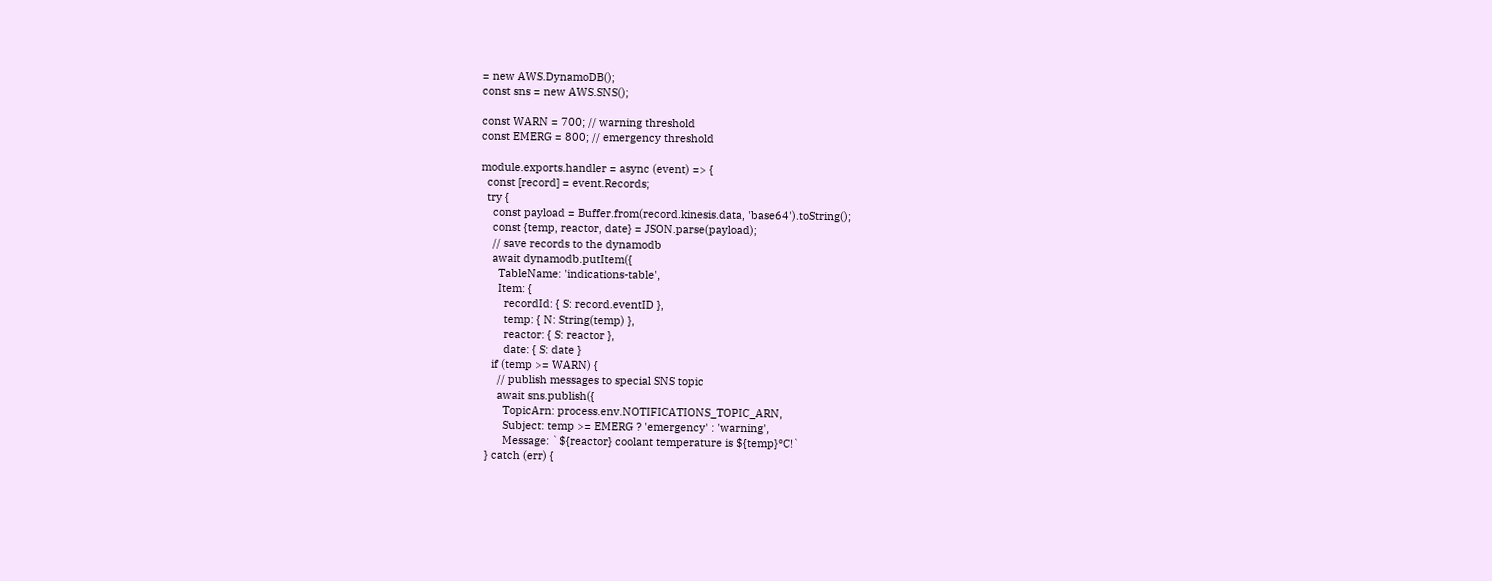= new AWS.DynamoDB();
const sns = new AWS.SNS();

const WARN = 700; // warning threshold
const EMERG = 800; // emergency threshold

module.exports.handler = async (event) => {
  const [record] = event.Records;
  try {
    const payload = Buffer.from(record.kinesis.data, 'base64').toString();
    const {temp, reactor, date} = JSON.parse(payload);
    // save records to the dynamodb
    await dynamodb.putItem({
      TableName: 'indications-table',
      Item: {
        recordId: { S: record.eventID },
        temp: { N: String(temp) },
        reactor: { S: reactor },
        date: { S: date }
    if (temp >= WARN) {
      // publish messages to special SNS topic
      await sns.publish({
        TopicArn: process.env.NOTIFICATIONS_TOPIC_ARN,
        Subject: temp >= EMERG ? 'emergency' : 'warning',
        Message: `${reactor} coolant temperature is ${temp}°C!`
  } catch (err) {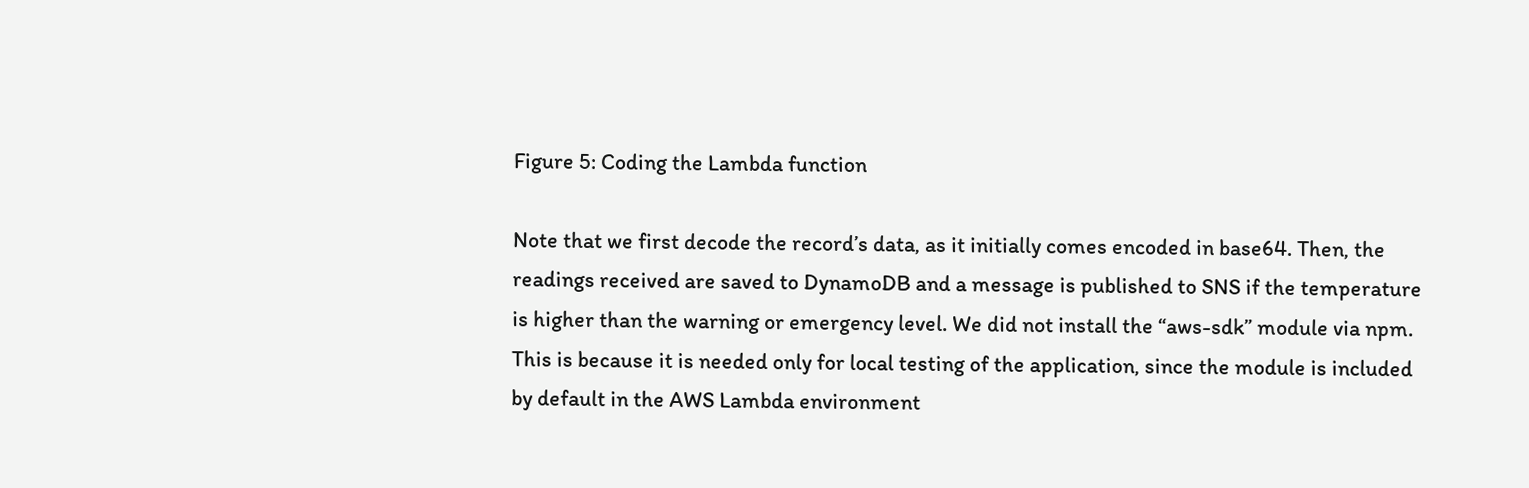Figure 5: Coding the Lambda function

Note that we first decode the record’s data, as it initially comes encoded in base64. Then, the readings received are saved to DynamoDB and a message is published to SNS if the temperature is higher than the warning or emergency level. We did not install the “aws-sdk” module via npm. This is because it is needed only for local testing of the application, since the module is included by default in the AWS Lambda environment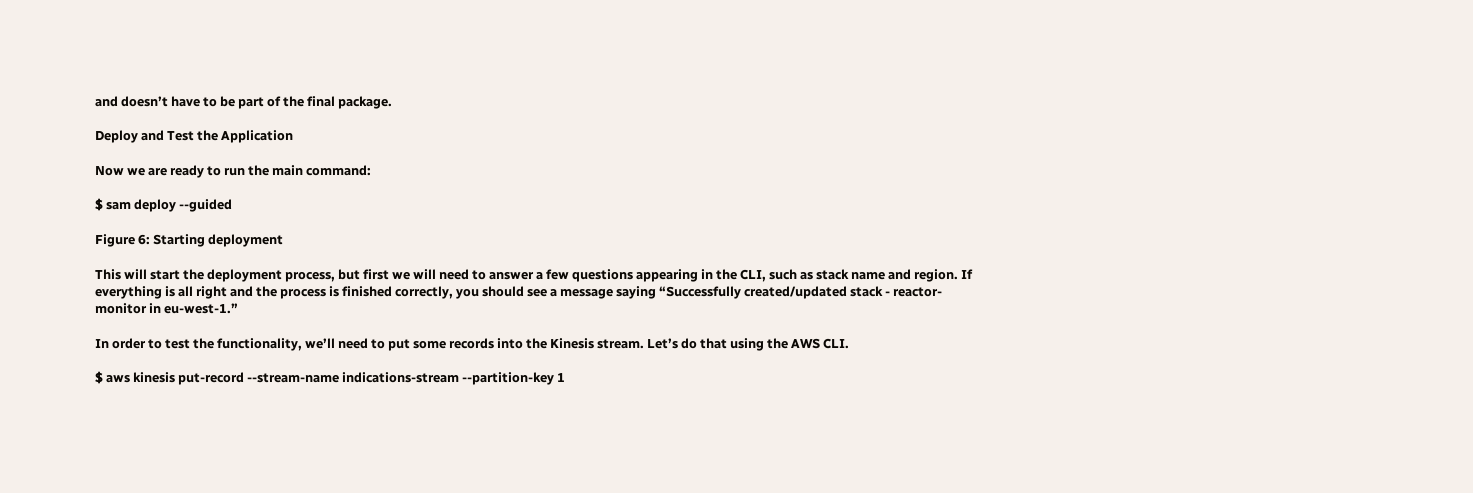and doesn’t have to be part of the final package.

Deploy and Test the Application

Now we are ready to run the main command:

$ sam deploy --guided

Figure 6: Starting deployment

This will start the deployment process, but first we will need to answer a few questions appearing in the CLI, such as stack name and region. If everything is all right and the process is finished correctly, you should see a message saying “Successfully created/updated stack - reactor-monitor in eu-west-1.”

In order to test the functionality, we’ll need to put some records into the Kinesis stream. Let’s do that using the AWS CLI.

$ aws kinesis put-record --stream-name indications-stream --partition-key 1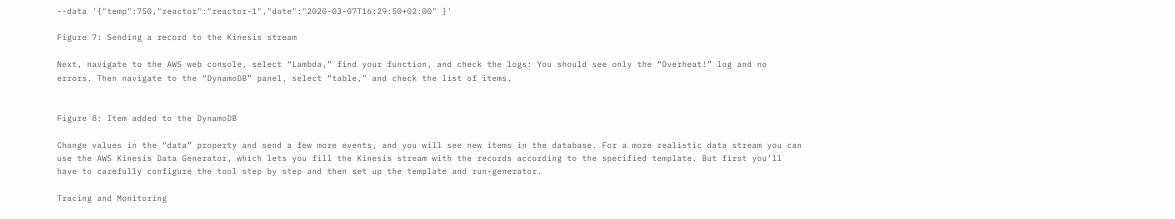--data '{"temp":750,"reactor":"reactor-1","date":"2020-03-07T16:29:50+02:00" }'

Figure 7: Sending a record to the Kinesis stream

Next, navigate to the AWS web console, select “Lambda,” find your function, and check the logs: You should see only the “Overheat!” log and no errors. Then navigate to the “DynamoDB” panel, select “table,” and check the list of items.


Figure 8: Item added to the DynamoDB

Change values in the “data” property and send a few more events, and you will see new items in the database. For a more realistic data stream you can use the AWS Kinesis Data Generator, which lets you fill the Kinesis stream with the records according to the specified template. But first you’ll have to carefully configure the tool step by step and then set up the template and run-generator.

Tracing and Monitoring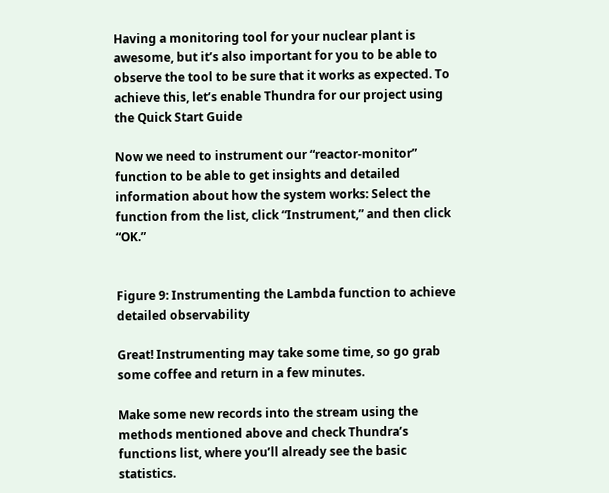Having a monitoring tool for your nuclear plant is awesome, but it’s also important for you to be able to observe the tool to be sure that it works as expected. To achieve this, let’s enable Thundra for our project using the Quick Start Guide

Now we need to instrument our “reactor-monitor” function to be able to get insights and detailed information about how the system works: Select the function from the list, click “Instrument,” and then click “OK.”


Figure 9: Instrumenting the Lambda function to achieve detailed observability

Great! Instrumenting may take some time, so go grab some coffee and return in a few minutes.

Make some new records into the stream using the methods mentioned above and check Thundra’s functions list, where you’ll already see the basic statistics.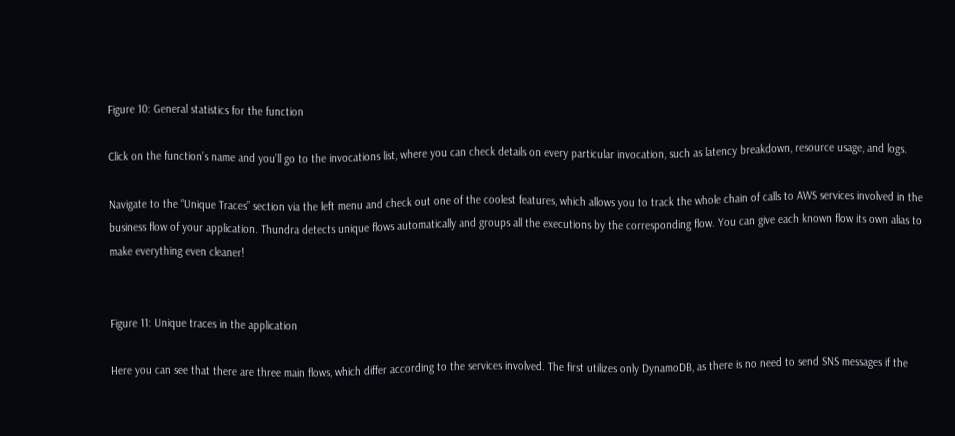Figure 10: General statistics for the function

Click on the function’s name and you’ll go to the invocations list, where you can check details on every particular invocation, such as latency breakdown, resource usage, and logs.

Navigate to the “Unique Traces” section via the left menu and check out one of the coolest features, which allows you to track the whole chain of calls to AWS services involved in the business flow of your application. Thundra detects unique flows automatically and groups all the executions by the corresponding flow. You can give each known flow its own alias to make everything even cleaner!


Figure 11: Unique traces in the application

Here you can see that there are three main flows, which differ according to the services involved. The first utilizes only DynamoDB, as there is no need to send SNS messages if the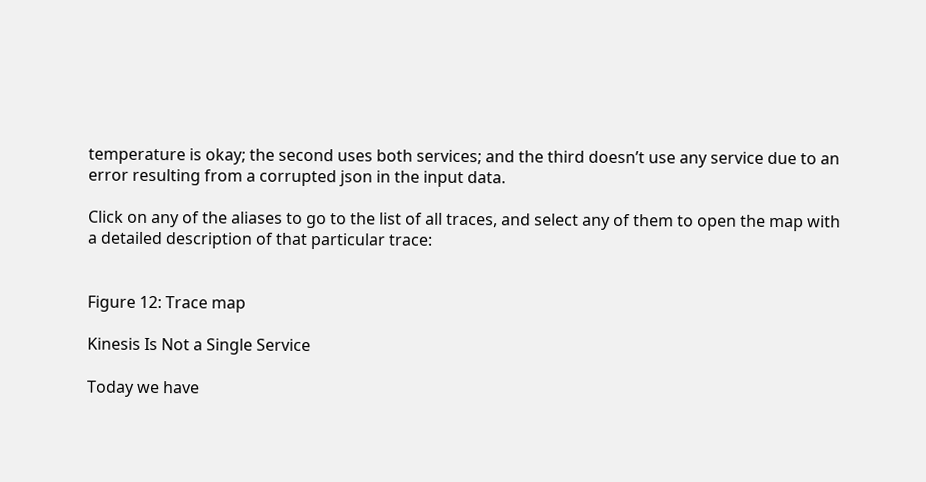temperature is okay; the second uses both services; and the third doesn’t use any service due to an error resulting from a corrupted json in the input data.

Click on any of the aliases to go to the list of all traces, and select any of them to open the map with a detailed description of that particular trace:


Figure 12: Trace map

Kinesis Is Not a Single Service

Today we have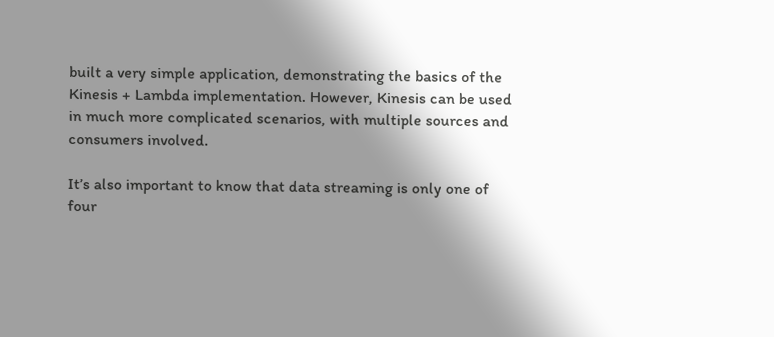built a very simple application, demonstrating the basics of the Kinesis + Lambda implementation. However, Kinesis can be used in much more complicated scenarios, with multiple sources and consumers involved.

It’s also important to know that data streaming is only one of four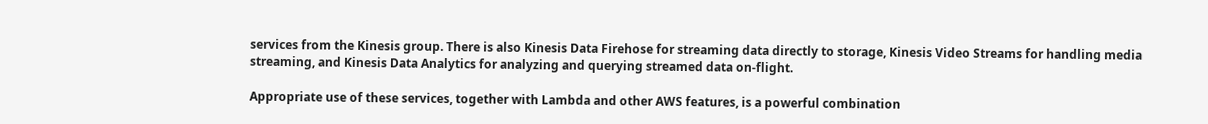services from the Kinesis group. There is also Kinesis Data Firehose for streaming data directly to storage, Kinesis Video Streams for handling media streaming, and Kinesis Data Analytics for analyzing and querying streamed data on-flight.

Appropriate use of these services, together with Lambda and other AWS features, is a powerful combination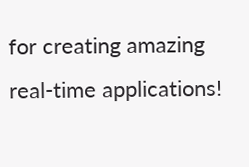for creating amazing real-time applications!